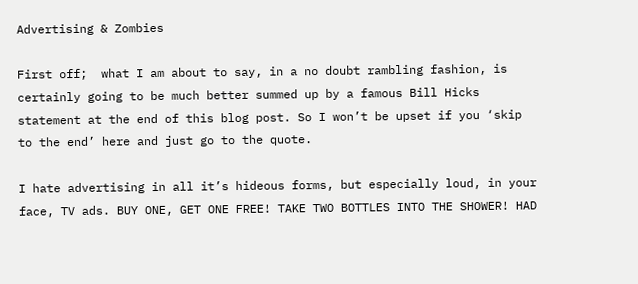Advertising & Zombies

First off;  what I am about to say, in a no doubt rambling fashion, is certainly going to be much better summed up by a famous Bill Hicks statement at the end of this blog post. So I won’t be upset if you ‘skip to the end’ here and just go to the quote.

I hate advertising in all it’s hideous forms, but especially loud, in your face, TV ads. BUY ONE, GET ONE FREE! TAKE TWO BOTTLES INTO THE SHOWER! HAD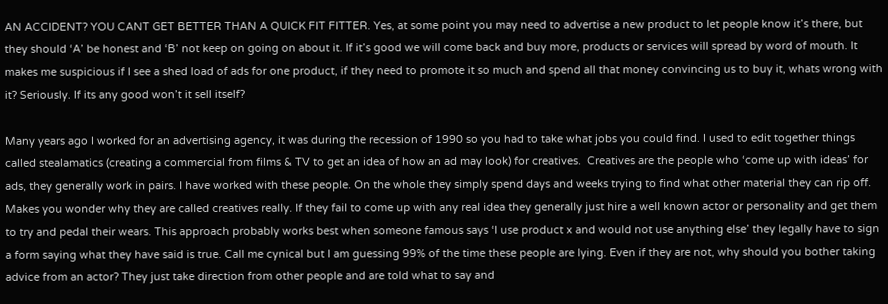AN ACCIDENT? YOU CANT GET BETTER THAN A QUICK FIT FITTER. Yes, at some point you may need to advertise a new product to let people know it’s there, but they should ‘A’ be honest and ‘B’ not keep on going on about it. If it’s good we will come back and buy more, products or services will spread by word of mouth. It makes me suspicious if I see a shed load of ads for one product, if they need to promote it so much and spend all that money convincing us to buy it, whats wrong with it? Seriously. If its any good won’t it sell itself?

Many years ago I worked for an advertising agency, it was during the recession of 1990 so you had to take what jobs you could find. I used to edit together things called stealamatics (creating a commercial from films & TV to get an idea of how an ad may look) for creatives.  Creatives are the people who ‘come up with ideas’ for ads, they generally work in pairs. I have worked with these people. On the whole they simply spend days and weeks trying to find what other material they can rip off. Makes you wonder why they are called creatives really. If they fail to come up with any real idea they generally just hire a well known actor or personality and get them to try and pedal their wears. This approach probably works best when someone famous says ‘I use product x and would not use anything else’ they legally have to sign a form saying what they have said is true. Call me cynical but I am guessing 99% of the time these people are lying. Even if they are not, why should you bother taking advice from an actor? They just take direction from other people and are told what to say and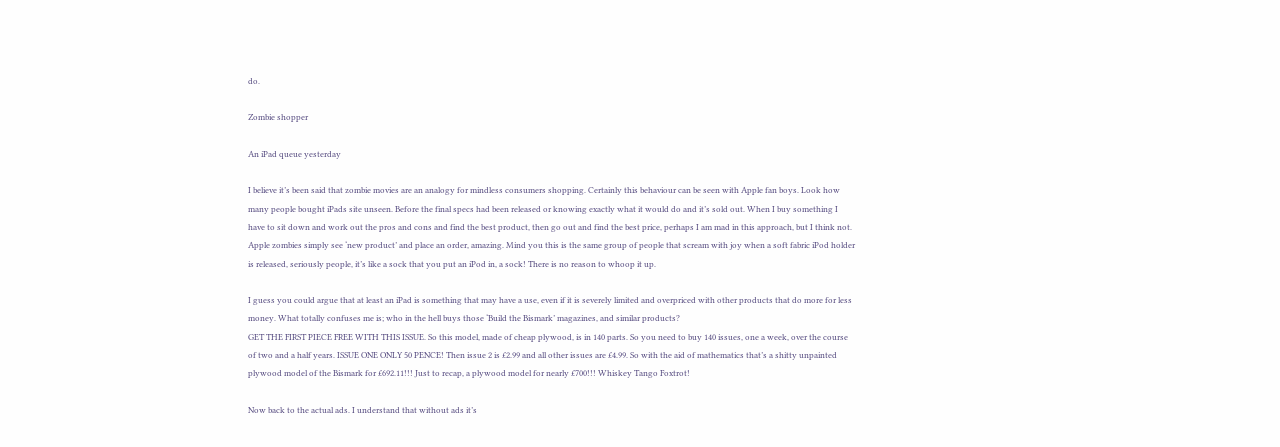do.

Zombie shopper

An iPad queue yesterday

I believe it’s been said that zombie movies are an analogy for mindless consumers shopping. Certainly this behaviour can be seen with Apple fan boys. Look how many people bought iPads site unseen. Before the final specs had been released or knowing exactly what it would do and it’s sold out. When I buy something I have to sit down and work out the pros and cons and find the best product, then go out and find the best price, perhaps I am mad in this approach, but I think not. Apple zombies simply see ‘new product’ and place an order, amazing. Mind you this is the same group of people that scream with joy when a soft fabric iPod holder is released, seriously people, it’s like a sock that you put an iPod in, a sock! There is no reason to whoop it up.

I guess you could argue that at least an iPad is something that may have a use, even if it is severely limited and overpriced with other products that do more for less money. What totally confuses me is; who in the hell buys those ‘Build the Bismark’ magazines, and similar products?
GET THE FIRST PIECE FREE WITH THIS ISSUE. So this model, made of cheap plywood, is in 140 parts. So you need to buy 140 issues, one a week, over the course of two and a half years. ISSUE ONE ONLY 50 PENCE! Then issue 2 is £2.99 and all other issues are £4.99. So with the aid of mathematics that’s a shitty unpainted plywood model of the Bismark for £692.11!!! Just to recap, a plywood model for nearly £700!!! Whiskey Tango Foxtrot!

Now back to the actual ads. I understand that without ads it’s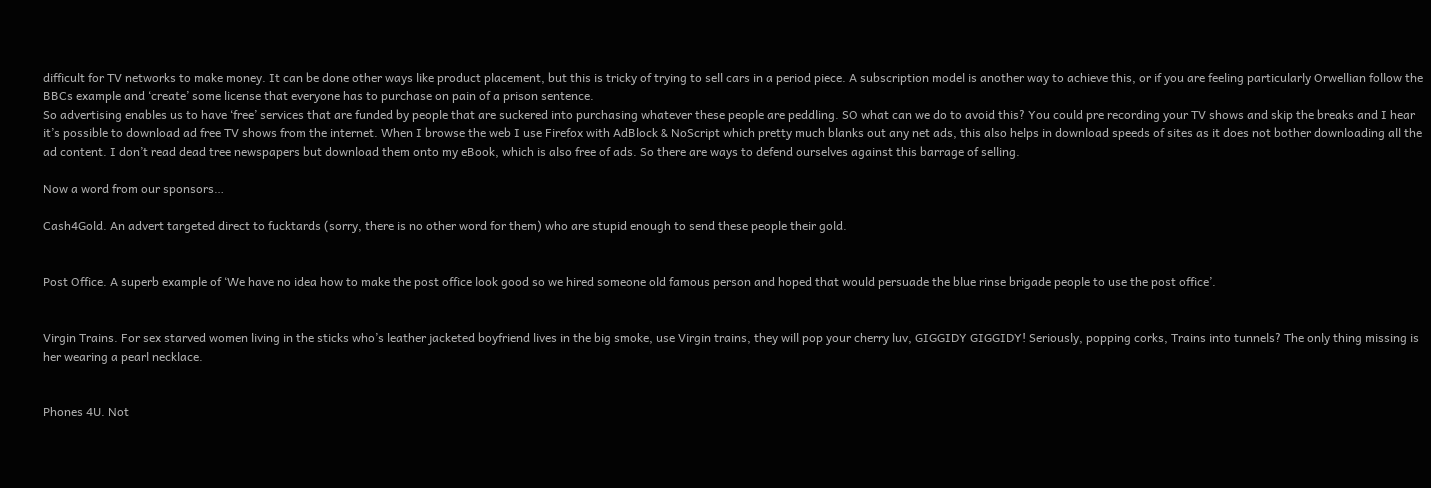difficult for TV networks to make money. It can be done other ways like product placement, but this is tricky of trying to sell cars in a period piece. A subscription model is another way to achieve this, or if you are feeling particularly Orwellian follow the BBCs example and ‘create’ some license that everyone has to purchase on pain of a prison sentence.
So advertising enables us to have ‘free’ services that are funded by people that are suckered into purchasing whatever these people are peddling. SO what can we do to avoid this? You could pre recording your TV shows and skip the breaks and I hear it’s possible to download ad free TV shows from the internet. When I browse the web I use Firefox with AdBlock & NoScript which pretty much blanks out any net ads, this also helps in download speeds of sites as it does not bother downloading all the ad content. I don’t read dead tree newspapers but download them onto my eBook, which is also free of ads. So there are ways to defend ourselves against this barrage of selling.

Now a word from our sponsors…

Cash4Gold. An advert targeted direct to fucktards (sorry, there is no other word for them) who are stupid enough to send these people their gold.


Post Office. A superb example of ‘We have no idea how to make the post office look good so we hired someone old famous person and hoped that would persuade the blue rinse brigade people to use the post office’.


Virgin Trains. For sex starved women living in the sticks who’s leather jacketed boyfriend lives in the big smoke, use Virgin trains, they will pop your cherry luv, GIGGIDY GIGGIDY! Seriously, popping corks, Trains into tunnels? The only thing missing is her wearing a pearl necklace.


Phones 4U. Not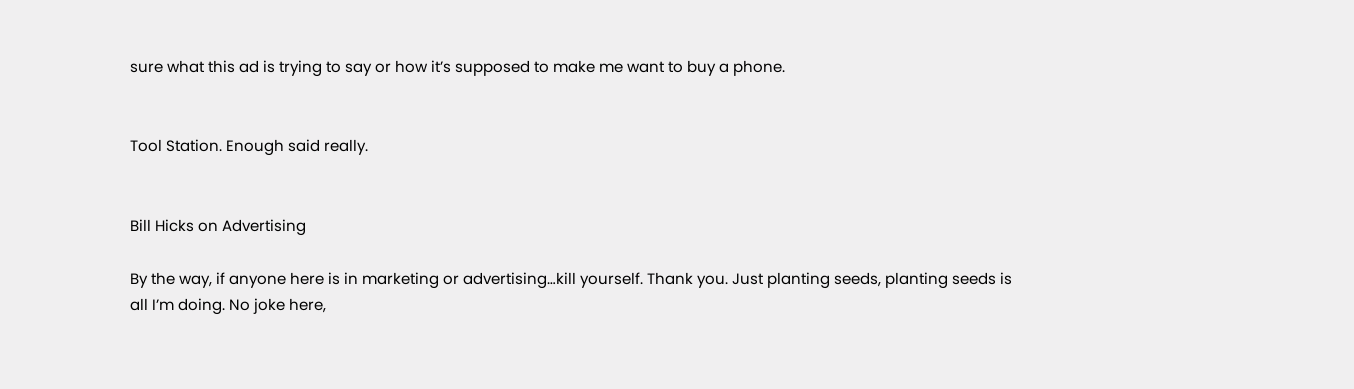sure what this ad is trying to say or how it’s supposed to make me want to buy a phone.


Tool Station. Enough said really.


Bill Hicks on Advertising

By the way, if anyone here is in marketing or advertising…kill yourself. Thank you. Just planting seeds, planting seeds is all I’m doing. No joke here,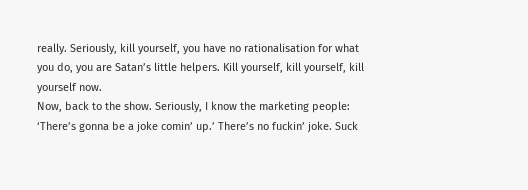really. Seriously, kill yourself, you have no rationalisation for what you do, you are Satan’s little helpers. Kill yourself, kill yourself, kill yourself now.
Now, back to the show. Seriously, I know the marketing people: ‘There’s gonna be a joke comin’ up.’ There’s no fuckin’ joke. Suck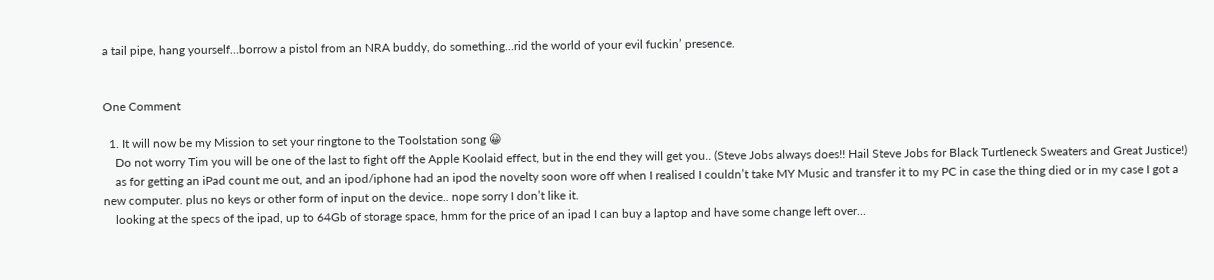a tail pipe, hang yourself…borrow a pistol from an NRA buddy, do something…rid the world of your evil fuckin’ presence.


One Comment

  1. It will now be my Mission to set your ringtone to the Toolstation song 😀
    Do not worry Tim you will be one of the last to fight off the Apple Koolaid effect, but in the end they will get you.. (Steve Jobs always does!! Hail Steve Jobs for Black Turtleneck Sweaters and Great Justice!)
    as for getting an iPad count me out, and an ipod/iphone had an ipod the novelty soon wore off when I realised I couldn’t take MY Music and transfer it to my PC in case the thing died or in my case I got a new computer. plus no keys or other form of input on the device.. nope sorry I don’t like it.
    looking at the specs of the ipad, up to 64Gb of storage space, hmm for the price of an ipad I can buy a laptop and have some change left over…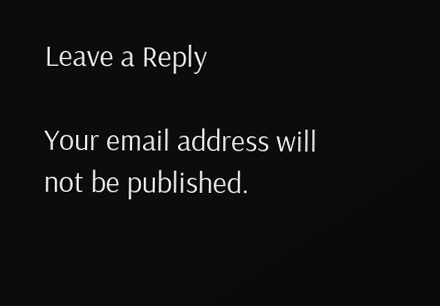Leave a Reply

Your email address will not be published.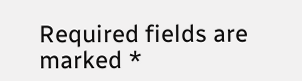Required fields are marked *